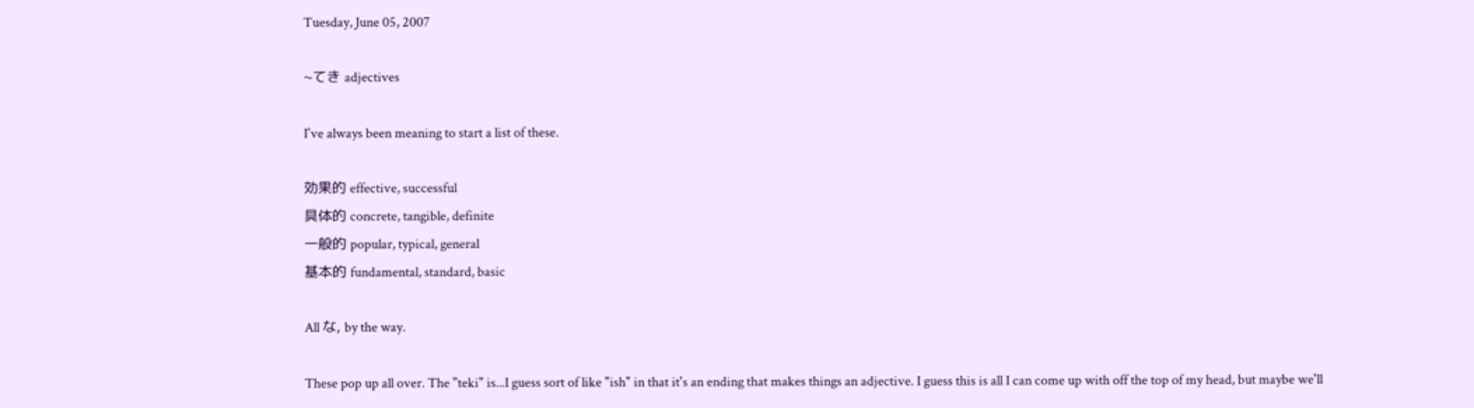Tuesday, June 05, 2007

~てき adjectives

I've always been meaning to start a list of these.

効果的 effective, successful
具体的 concrete, tangible, definite
一般的 popular, typical, general
基本的 fundamental, standard, basic

All な, by the way.

These pop up all over. The "teki" is...I guess sort of like "ish" in that it's an ending that makes things an adjective. I guess this is all I can come up with off the top of my head, but maybe we'll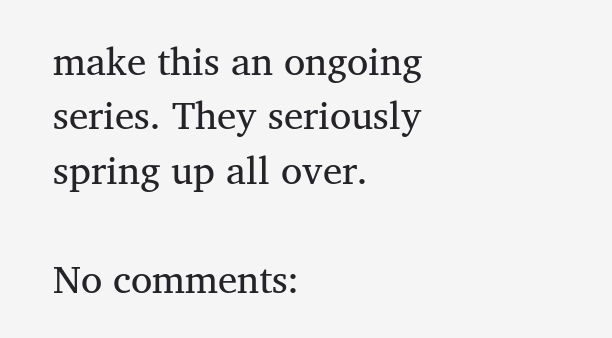make this an ongoing series. They seriously spring up all over.

No comments: